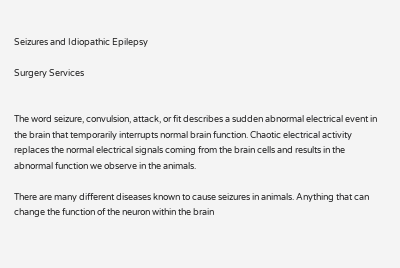Seizures and Idiopathic Epilepsy

Surgery Services


The word seizure, convulsion, attack, or fit describes a sudden abnormal electrical event in the brain that temporarily interrupts normal brain function. Chaotic electrical activity replaces the normal electrical signals coming from the brain cells and results in the abnormal function we observe in the animals.

There are many different diseases known to cause seizures in animals. Anything that can change the function of the neuron within the brain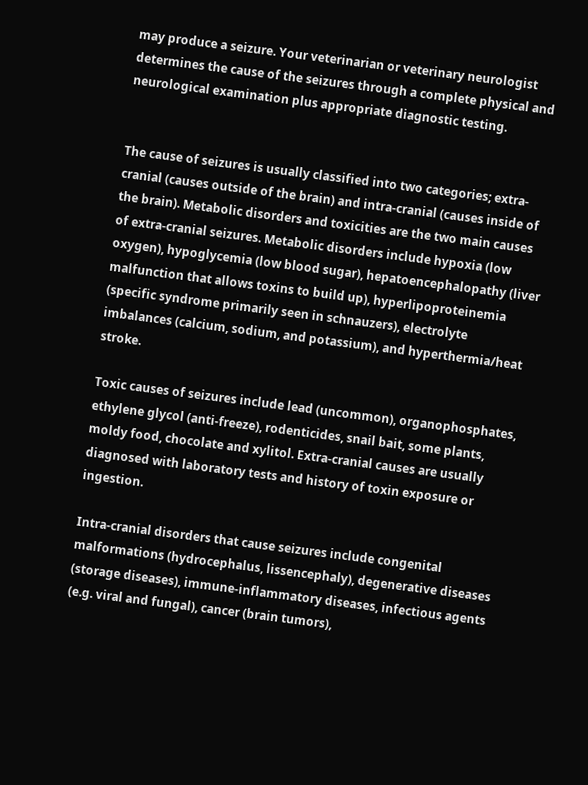may produce a seizure. Your veterinarian or veterinary neurologist determines the cause of the seizures through a complete physical and neurological examination plus appropriate diagnostic testing.


The cause of seizures is usually classified into two categories; extra-cranial (causes outside of the brain) and intra-cranial (causes inside of the brain). Metabolic disorders and toxicities are the two main causes of extra-cranial seizures. Metabolic disorders include hypoxia (low oxygen), hypoglycemia (low blood sugar), hepatoencephalopathy (liver malfunction that allows toxins to build up), hyperlipoproteinemia (specific syndrome primarily seen in schnauzers), electrolyte imbalances (calcium, sodium, and potassium), and hyperthermia/heat stroke.

Toxic causes of seizures include lead (uncommon), organophosphates, ethylene glycol (anti-freeze), rodenticides, snail bait, some plants, moldy food, chocolate and xylitol. Extra-cranial causes are usually diagnosed with laboratory tests and history of toxin exposure or ingestion.

Intra-cranial disorders that cause seizures include congenital malformations (hydrocephalus, lissencephaly), degenerative diseases (storage diseases), immune-inflammatory diseases, infectious agents (e.g. viral and fungal), cancer (brain tumors),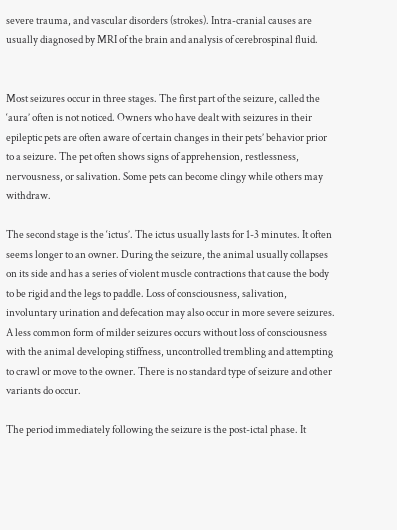severe trauma, and vascular disorders (strokes). Intra-cranial causes are usually diagnosed by MRI of the brain and analysis of cerebrospinal fluid.


Most seizures occur in three stages. The first part of the seizure, called the ‘aura’ often is not noticed. Owners who have dealt with seizures in their epileptic pets are often aware of certain changes in their pets’ behavior prior to a seizure. The pet often shows signs of apprehension, restlessness, nervousness, or salivation. Some pets can become clingy while others may withdraw.

The second stage is the ‘ictus’. The ictus usually lasts for 1-3 minutes. It often seems longer to an owner. During the seizure, the animal usually collapses on its side and has a series of violent muscle contractions that cause the body to be rigid and the legs to paddle. Loss of consciousness, salivation, involuntary urination and defecation may also occur in more severe seizures. A less common form of milder seizures occurs without loss of consciousness with the animal developing stiffness, uncontrolled trembling and attempting to crawl or move to the owner. There is no standard type of seizure and other variants do occur.

The period immediately following the seizure is the post-ictal phase. It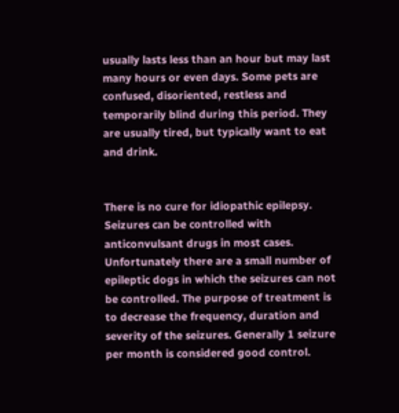usually lasts less than an hour but may last many hours or even days. Some pets are confused, disoriented, restless and temporarily blind during this period. They are usually tired, but typically want to eat and drink.


There is no cure for idiopathic epilepsy. Seizures can be controlled with anticonvulsant drugs in most cases. Unfortunately there are a small number of epileptic dogs in which the seizures can not be controlled. The purpose of treatment is to decrease the frequency, duration and severity of the seizures. Generally 1 seizure per month is considered good control.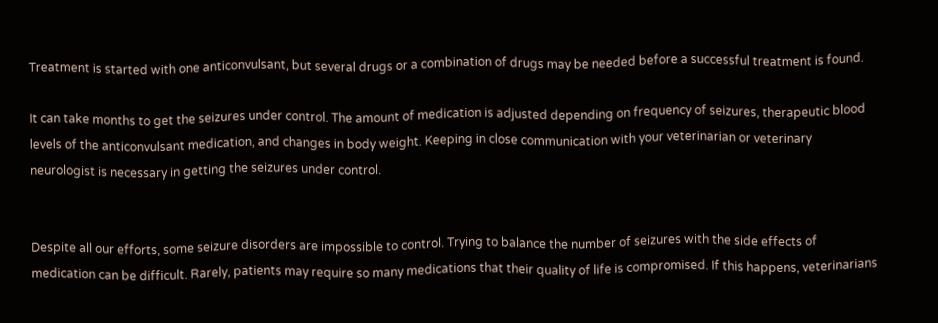Treatment is started with one anticonvulsant, but several drugs or a combination of drugs may be needed before a successful treatment is found.

It can take months to get the seizures under control. The amount of medication is adjusted depending on frequency of seizures, therapeutic blood levels of the anticonvulsant medication, and changes in body weight. Keeping in close communication with your veterinarian or veterinary neurologist is necessary in getting the seizures under control.


Despite all our efforts, some seizure disorders are impossible to control. Trying to balance the number of seizures with the side effects of medication can be difficult. Rarely, patients may require so many medications that their quality of life is compromised. If this happens, veterinarians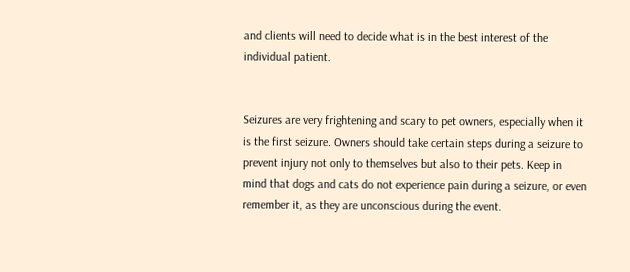and clients will need to decide what is in the best interest of the individual patient.


Seizures are very frightening and scary to pet owners, especially when it is the first seizure. Owners should take certain steps during a seizure to prevent injury not only to themselves but also to their pets. Keep in mind that dogs and cats do not experience pain during a seizure, or even remember it, as they are unconscious during the event.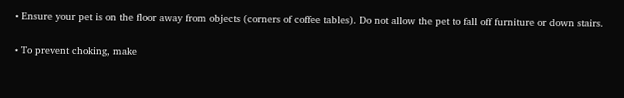• Ensure your pet is on the floor away from objects (corners of coffee tables). Do not allow the pet to fall off furniture or down stairs.

• To prevent choking, make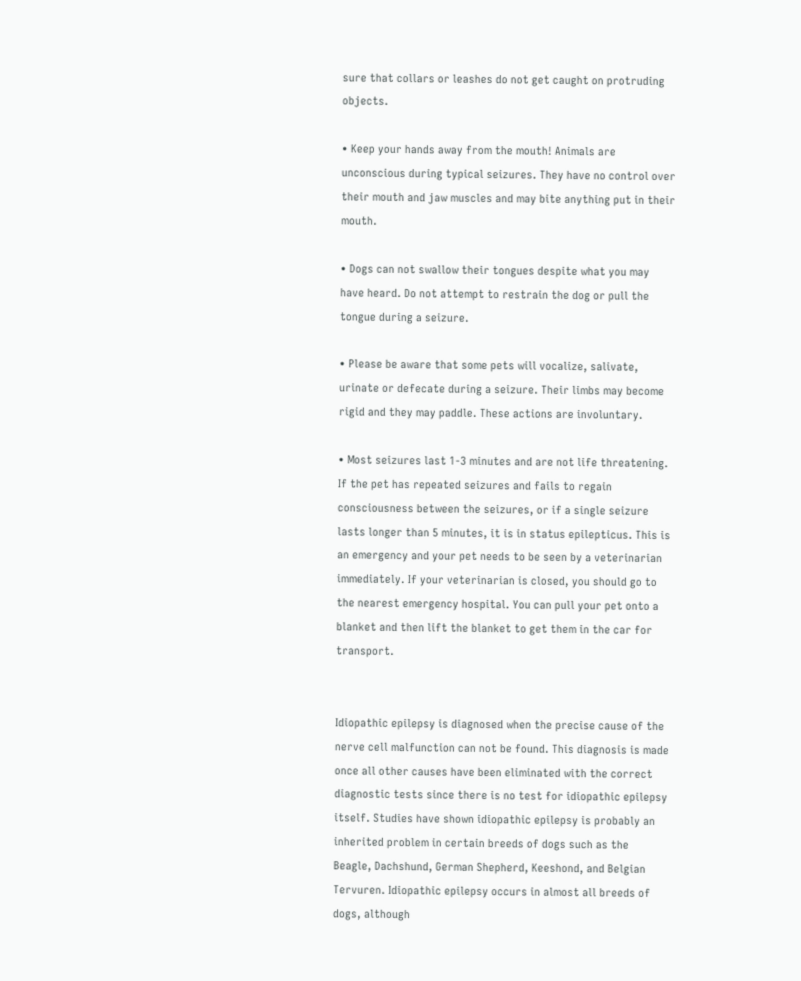sure that collars or leashes do not get caught on protruding objects.

• Keep your hands away from the mouth! Animals are unconscious during typical seizures. They have no control over their mouth and jaw muscles and may bite anything put in their mouth.

• Dogs can not swallow their tongues despite what you may have heard. Do not attempt to restrain the dog or pull the tongue during a seizure.

• Please be aware that some pets will vocalize, salivate, urinate or defecate during a seizure. Their limbs may become rigid and they may paddle. These actions are involuntary.

• Most seizures last 1-3 minutes and are not life threatening. If the pet has repeated seizures and fails to regain consciousness between the seizures, or if a single seizure lasts longer than 5 minutes, it is in status epilepticus. This is an emergency and your pet needs to be seen by a veterinarian immediately. If your veterinarian is closed, you should go to the nearest emergency hospital. You can pull your pet onto a blanket and then lift the blanket to get them in the car for transport.


Idiopathic epilepsy is diagnosed when the precise cause of the nerve cell malfunction can not be found. This diagnosis is made once all other causes have been eliminated with the correct diagnostic tests since there is no test for idiopathic epilepsy itself. Studies have shown idiopathic epilepsy is probably an inherited problem in certain breeds of dogs such as the Beagle, Dachshund, German Shepherd, Keeshond, and Belgian Tervuren. Idiopathic epilepsy occurs in almost all breeds of dogs, although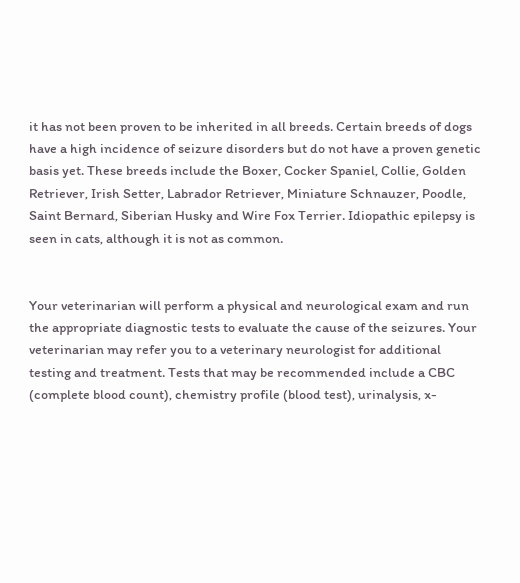it has not been proven to be inherited in all breeds. Certain breeds of dogs have a high incidence of seizure disorders but do not have a proven genetic basis yet. These breeds include the Boxer, Cocker Spaniel, Collie, Golden Retriever, Irish Setter, Labrador Retriever, Miniature Schnauzer, Poodle, Saint Bernard, Siberian Husky and Wire Fox Terrier. Idiopathic epilepsy is seen in cats, although it is not as common.


Your veterinarian will perform a physical and neurological exam and run the appropriate diagnostic tests to evaluate the cause of the seizures. Your veterinarian may refer you to a veterinary neurologist for additional testing and treatment. Tests that may be recommended include a CBC (complete blood count), chemistry profile (blood test), urinalysis, x-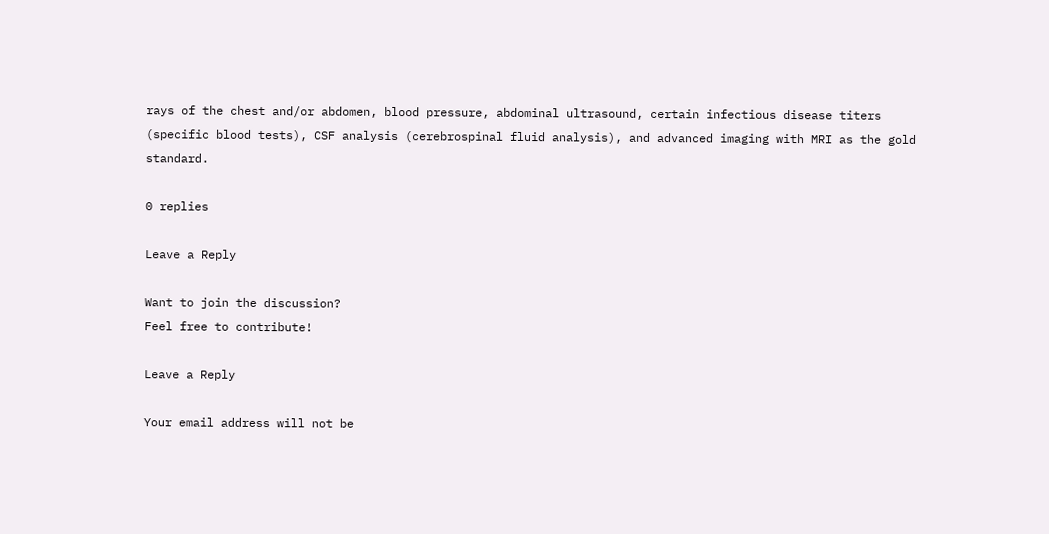rays of the chest and/or abdomen, blood pressure, abdominal ultrasound, certain infectious disease titers (specific blood tests), CSF analysis (cerebrospinal fluid analysis), and advanced imaging with MRI as the gold standard.

0 replies

Leave a Reply

Want to join the discussion?
Feel free to contribute!

Leave a Reply

Your email address will not be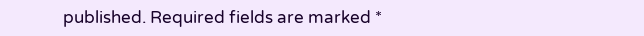published. Required fields are marked *